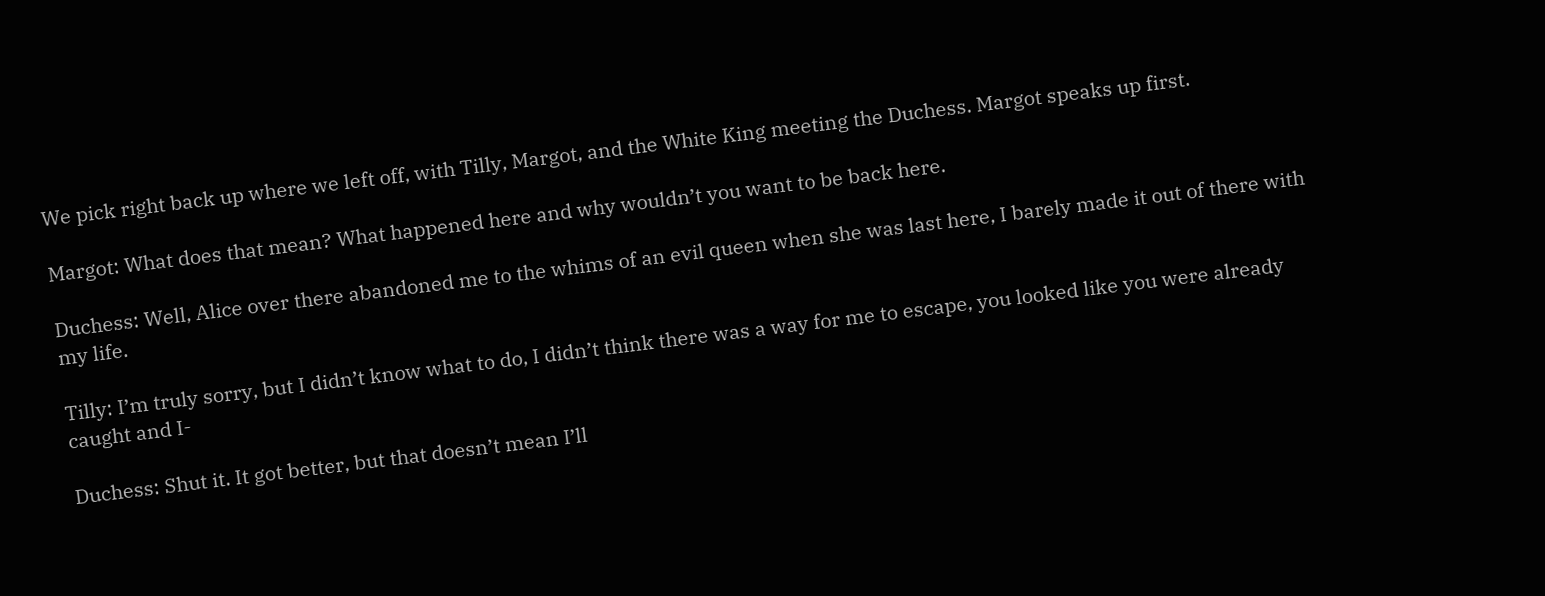We pick right back up where we left off, with Tilly, Margot, and the White King meeting the Duchess. Margot speaks up first.

Margot: What does that mean? What happened here and why wouldn’t you want to be back here.

Duchess: Well, Alice over there abandoned me to the whims of an evil queen when she was last here, I barely made it out of there with my life.

Tilly: I’m truly sorry, but I didn’t know what to do, I didn’t think there was a way for me to escape, you looked like you were already caught and I-

Duchess: Shut it. It got better, but that doesn’t mean I’ll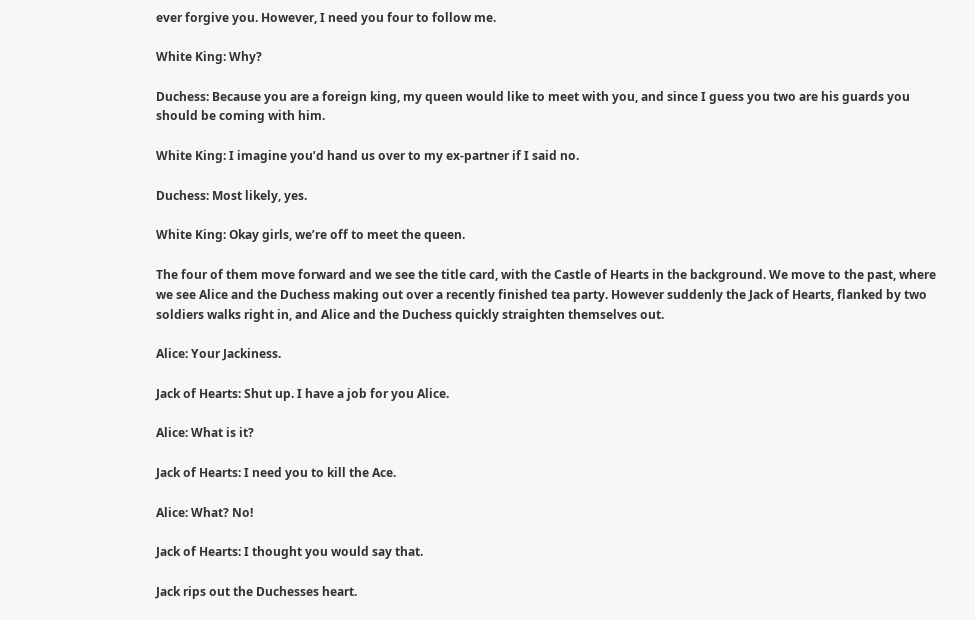ever forgive you. However, I need you four to follow me.

White King: Why?

Duchess: Because you are a foreign king, my queen would like to meet with you, and since I guess you two are his guards you should be coming with him.

White King: I imagine you’d hand us over to my ex-partner if I said no.

Duchess: Most likely, yes.

White King: Okay girls, we’re off to meet the queen.

The four of them move forward and we see the title card, with the Castle of Hearts in the background. We move to the past, where we see Alice and the Duchess making out over a recently finished tea party. However suddenly the Jack of Hearts, flanked by two soldiers walks right in, and Alice and the Duchess quickly straighten themselves out.

Alice: Your Jackiness.

Jack of Hearts: Shut up. I have a job for you Alice.

Alice: What is it?

Jack of Hearts: I need you to kill the Ace.

Alice: What? No!

Jack of Hearts: I thought you would say that.

Jack rips out the Duchesses heart.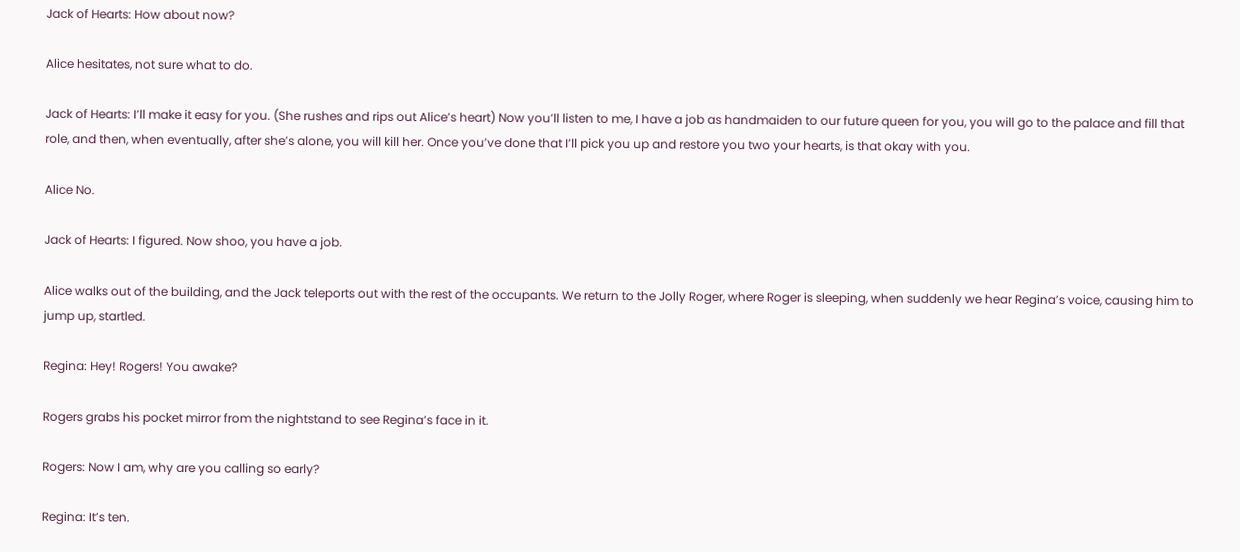Jack of Hearts: How about now?

Alice hesitates, not sure what to do.

Jack of Hearts: I’ll make it easy for you. (She rushes and rips out Alice’s heart) Now you’ll listen to me, I have a job as handmaiden to our future queen for you, you will go to the palace and fill that role, and then, when eventually, after she’s alone, you will kill her. Once you’ve done that I’ll pick you up and restore you two your hearts, is that okay with you.

Alice No.

Jack of Hearts: I figured. Now shoo, you have a job.

Alice walks out of the building, and the Jack teleports out with the rest of the occupants. We return to the Jolly Roger, where Roger is sleeping, when suddenly we hear Regina’s voice, causing him to jump up, startled.

Regina: Hey! Rogers! You awake?

Rogers grabs his pocket mirror from the nightstand to see Regina’s face in it.

Rogers: Now I am, why are you calling so early?

Regina: It’s ten.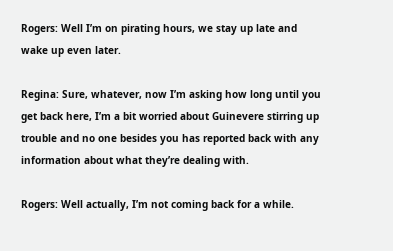Rogers: Well I’m on pirating hours, we stay up late and wake up even later.

Regina: Sure, whatever, now I’m asking how long until you get back here, I’m a bit worried about Guinevere stirring up trouble and no one besides you has reported back with any information about what they’re dealing with.

Rogers: Well actually, I’m not coming back for a while.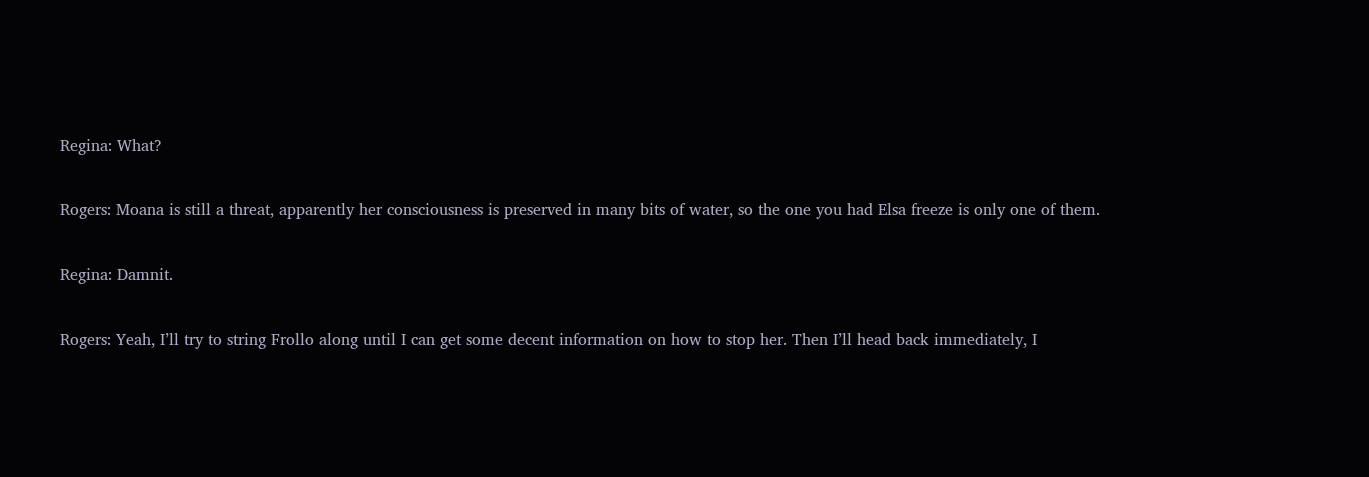Regina: What?

Rogers: Moana is still a threat, apparently her consciousness is preserved in many bits of water, so the one you had Elsa freeze is only one of them.

Regina: Damnit.

Rogers: Yeah, I’ll try to string Frollo along until I can get some decent information on how to stop her. Then I’ll head back immediately, I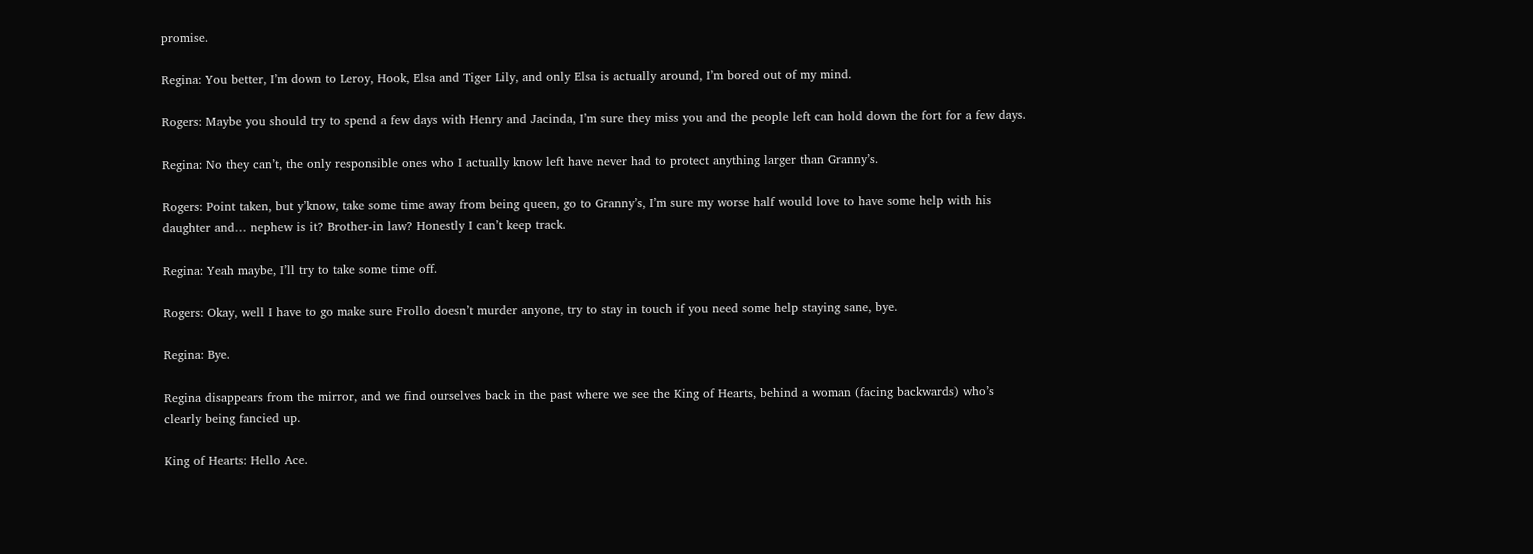promise.

Regina: You better, I’m down to Leroy, Hook, Elsa and Tiger Lily, and only Elsa is actually around, I’m bored out of my mind.

Rogers: Maybe you should try to spend a few days with Henry and Jacinda, I’m sure they miss you and the people left can hold down the fort for a few days.

Regina: No they can’t, the only responsible ones who I actually know left have never had to protect anything larger than Granny’s.

Rogers: Point taken, but y’know, take some time away from being queen, go to Granny’s, I’m sure my worse half would love to have some help with his daughter and… nephew is it? Brother-in law? Honestly I can’t keep track.

Regina: Yeah maybe, I’ll try to take some time off.

Rogers: Okay, well I have to go make sure Frollo doesn’t murder anyone, try to stay in touch if you need some help staying sane, bye.

Regina: Bye.

Regina disappears from the mirror, and we find ourselves back in the past where we see the King of Hearts, behind a woman (facing backwards) who’s clearly being fancied up.

King of Hearts: Hello Ace.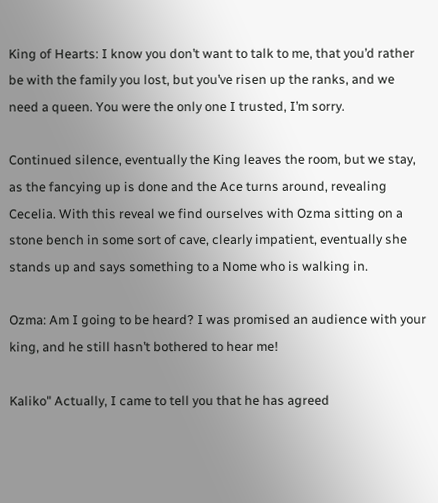King of Hearts: I know you don’t want to talk to me, that you’d rather be with the family you lost, but you’ve risen up the ranks, and we need a queen. You were the only one I trusted, I’m sorry.

Continued silence, eventually the King leaves the room, but we stay, as the fancying up is done and the Ace turns around, revealing Cecelia. With this reveal we find ourselves with Ozma sitting on a stone bench in some sort of cave, clearly impatient, eventually she stands up and says something to a Nome who is walking in.

Ozma: Am I going to be heard? I was promised an audience with your king, and he still hasn’t bothered to hear me!

Kaliko" Actually, I came to tell you that he has agreed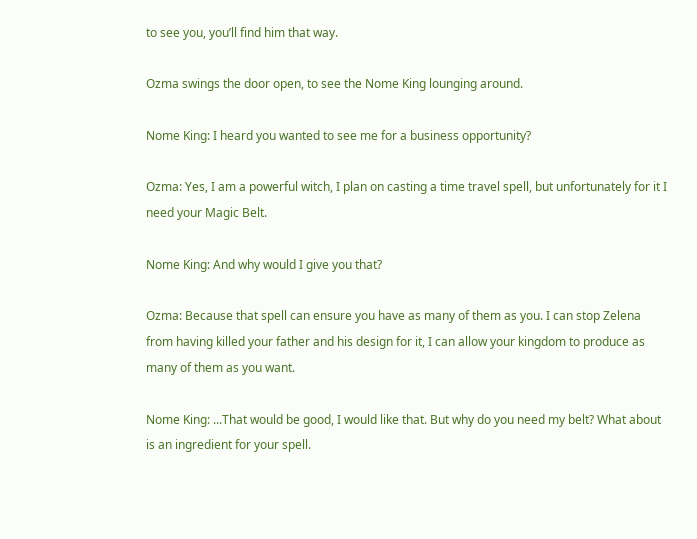to see you, you’ll find him that way.

Ozma swings the door open, to see the Nome King lounging around.

Nome King: I heard you wanted to see me for a business opportunity?

Ozma: Yes, I am a powerful witch, I plan on casting a time travel spell, but unfortunately for it I need your Magic Belt.

Nome King: And why would I give you that?

Ozma: Because that spell can ensure you have as many of them as you. I can stop Zelena from having killed your father and his design for it, I can allow your kingdom to produce as many of them as you want.

Nome King: ...That would be good, I would like that. But why do you need my belt? What about is an ingredient for your spell.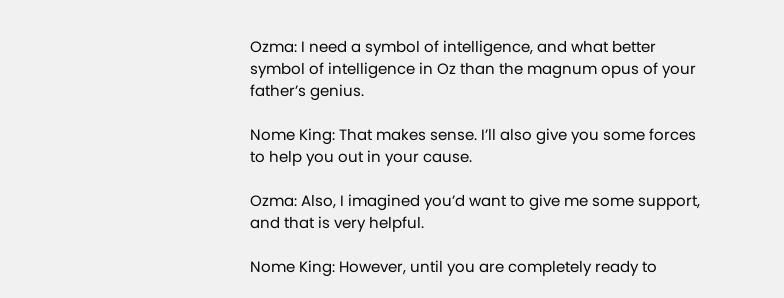Ozma: I need a symbol of intelligence, and what better symbol of intelligence in Oz than the magnum opus of your father’s genius.

Nome King: That makes sense. I’ll also give you some forces to help you out in your cause.

Ozma: Also, I imagined you’d want to give me some support, and that is very helpful.

Nome King: However, until you are completely ready to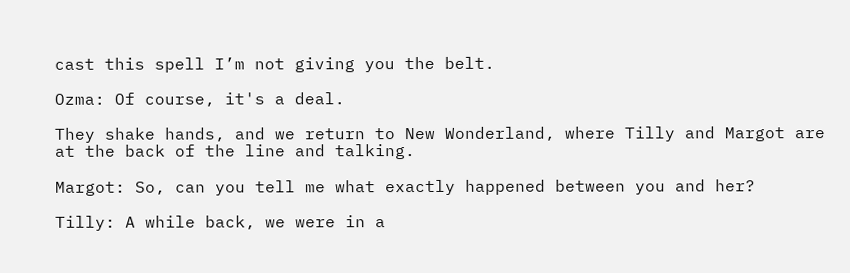cast this spell I’m not giving you the belt.

Ozma: Of course, it's a deal.

They shake hands, and we return to New Wonderland, where Tilly and Margot are at the back of the line and talking.

Margot: So, can you tell me what exactly happened between you and her?

Tilly: A while back, we were in a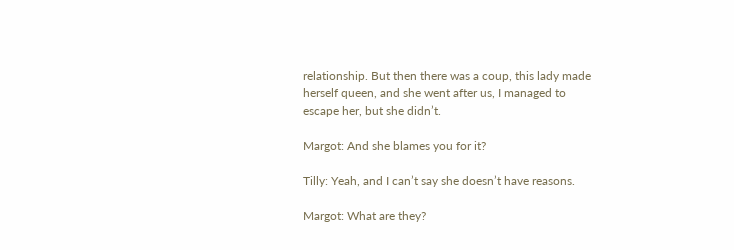relationship. But then there was a coup, this lady made herself queen, and she went after us, I managed to escape her, but she didn’t.

Margot: And she blames you for it?

Tilly: Yeah, and I can’t say she doesn’t have reasons.

Margot: What are they?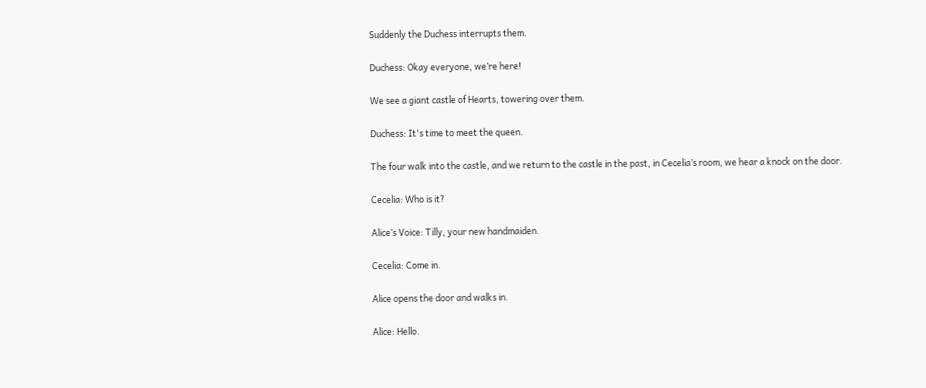Suddenly the Duchess interrupts them.

Duchess: Okay everyone, we’re here!

We see a giant castle of Hearts, towering over them.

Duchess: It's time to meet the queen.

The four walk into the castle, and we return to the castle in the past, in Cecelia’s room, we hear a knock on the door.

Cecelia: Who is it?

Alice’s Voice: Tilly, your new handmaiden.

Cecelia: Come in.

Alice opens the door and walks in.

Alice: Hello.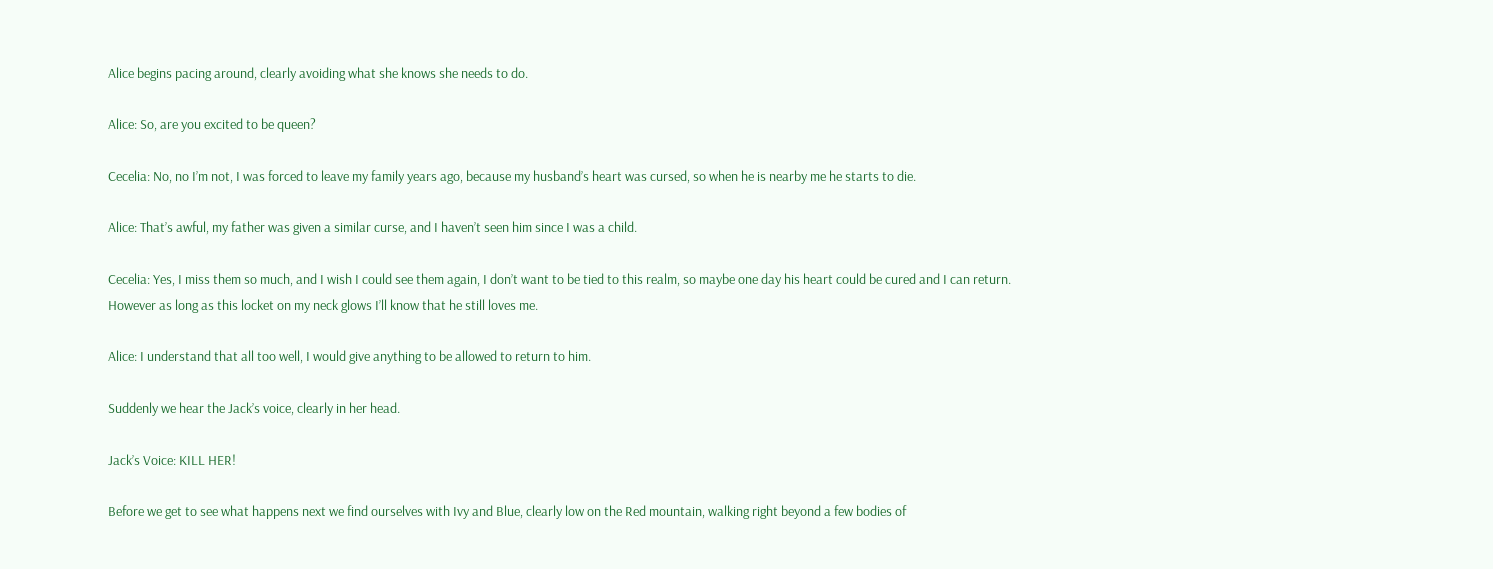Alice begins pacing around, clearly avoiding what she knows she needs to do.

Alice: So, are you excited to be queen?

Cecelia: No, no I’m not, I was forced to leave my family years ago, because my husband’s heart was cursed, so when he is nearby me he starts to die.

Alice: That’s awful, my father was given a similar curse, and I haven’t seen him since I was a child.

Cecelia: Yes, I miss them so much, and I wish I could see them again, I don’t want to be tied to this realm, so maybe one day his heart could be cured and I can return. However as long as this locket on my neck glows I’ll know that he still loves me.

Alice: I understand that all too well, I would give anything to be allowed to return to him.

Suddenly we hear the Jack’s voice, clearly in her head.

Jack’s Voice: KILL HER!

Before we get to see what happens next we find ourselves with Ivy and Blue, clearly low on the Red mountain, walking right beyond a few bodies of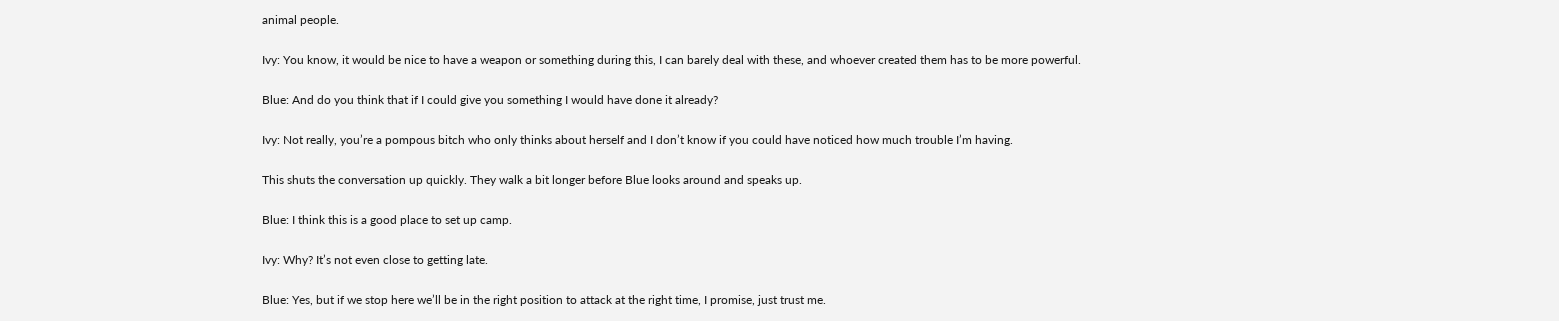animal people.

Ivy: You know, it would be nice to have a weapon or something during this, I can barely deal with these, and whoever created them has to be more powerful.

Blue: And do you think that if I could give you something I would have done it already?

Ivy: Not really, you’re a pompous bitch who only thinks about herself and I don’t know if you could have noticed how much trouble I’m having.

This shuts the conversation up quickly. They walk a bit longer before Blue looks around and speaks up.

Blue: I think this is a good place to set up camp.

Ivy: Why? It’s not even close to getting late.

Blue: Yes, but if we stop here we’ll be in the right position to attack at the right time, I promise, just trust me.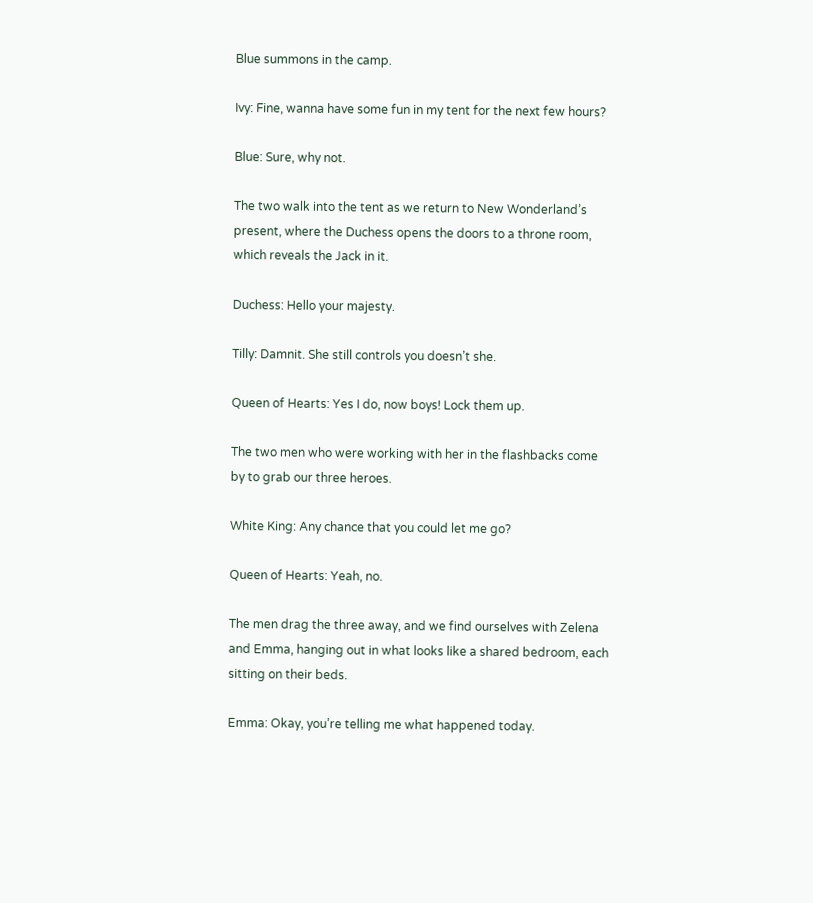Blue summons in the camp.

Ivy: Fine, wanna have some fun in my tent for the next few hours?

Blue: Sure, why not.

The two walk into the tent as we return to New Wonderland’s present, where the Duchess opens the doors to a throne room, which reveals the Jack in it.

Duchess: Hello your majesty.

Tilly: Damnit. She still controls you doesn’t she.

Queen of Hearts: Yes I do, now boys! Lock them up.

The two men who were working with her in the flashbacks come by to grab our three heroes.

White King: Any chance that you could let me go?

Queen of Hearts: Yeah, no.

The men drag the three away, and we find ourselves with Zelena and Emma, hanging out in what looks like a shared bedroom, each sitting on their beds.

Emma: Okay, you’re telling me what happened today.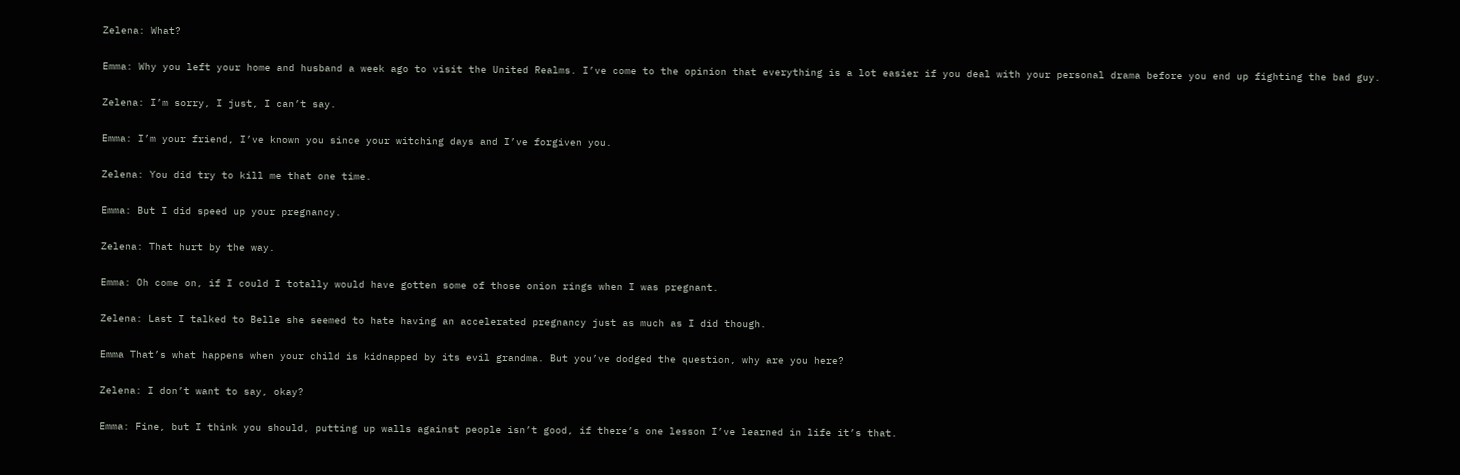Zelena: What?

Emma: Why you left your home and husband a week ago to visit the United Realms. I’ve come to the opinion that everything is a lot easier if you deal with your personal drama before you end up fighting the bad guy.

Zelena: I’m sorry, I just, I can’t say.

Emma: I’m your friend, I’ve known you since your witching days and I’ve forgiven you.

Zelena: You did try to kill me that one time.

Emma: But I did speed up your pregnancy.

Zelena: That hurt by the way.

Emma: Oh come on, if I could I totally would have gotten some of those onion rings when I was pregnant.

Zelena: Last I talked to Belle she seemed to hate having an accelerated pregnancy just as much as I did though.

Emma That’s what happens when your child is kidnapped by its evil grandma. But you’ve dodged the question, why are you here?

Zelena: I don’t want to say, okay?

Emma: Fine, but I think you should, putting up walls against people isn’t good, if there’s one lesson I’ve learned in life it’s that.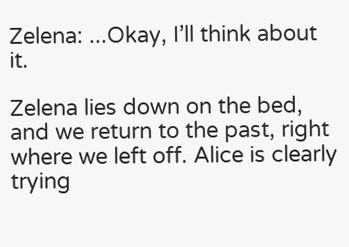Zelena: ...Okay, I’ll think about it.

Zelena lies down on the bed, and we return to the past, right where we left off. Alice is clearly trying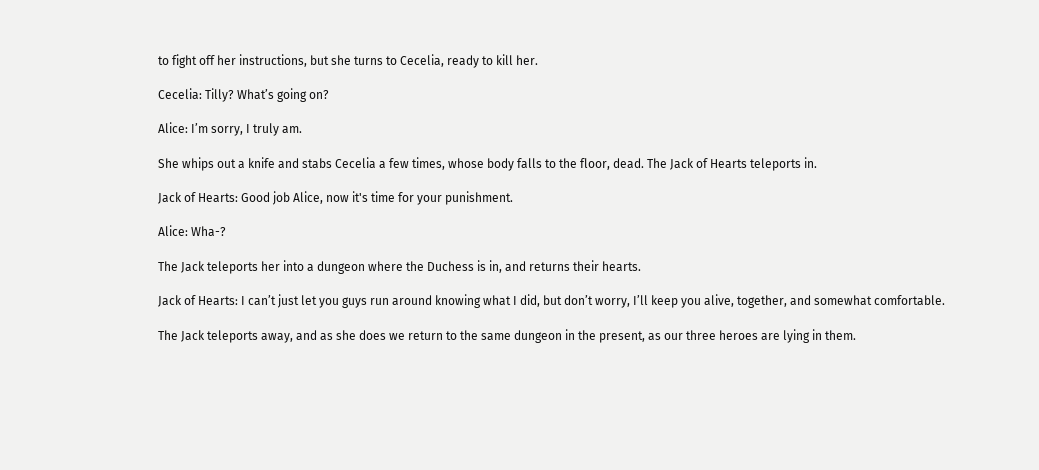to fight off her instructions, but she turns to Cecelia, ready to kill her.

Cecelia: Tilly? What’s going on?

Alice: I’m sorry, I truly am.

She whips out a knife and stabs Cecelia a few times, whose body falls to the floor, dead. The Jack of Hearts teleports in.

Jack of Hearts: Good job Alice, now it's time for your punishment.

Alice: Wha-?

The Jack teleports her into a dungeon where the Duchess is in, and returns their hearts.

Jack of Hearts: I can’t just let you guys run around knowing what I did, but don’t worry, I’ll keep you alive, together, and somewhat comfortable.

The Jack teleports away, and as she does we return to the same dungeon in the present, as our three heroes are lying in them.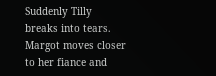Suddenly Tilly breaks into tears. Margot moves closer to her fiance and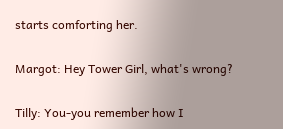starts comforting her.

Margot: Hey Tower Girl, what's wrong?

Tilly: You-you remember how I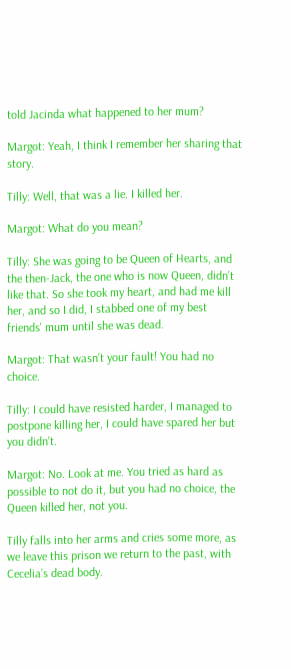told Jacinda what happened to her mum?

Margot: Yeah, I think I remember her sharing that story.

Tilly: Well, that was a lie. I killed her.

Margot: What do you mean?

Tilly: She was going to be Queen of Hearts, and the then-Jack, the one who is now Queen, didn’t like that. So she took my heart, and had me kill her, and so I did, I stabbed one of my best friends' mum until she was dead.

Margot: That wasn’t your fault! You had no choice.

Tilly: I could have resisted harder, I managed to postpone killing her, I could have spared her but you didn’t.

Margot: No. Look at me. You tried as hard as possible to not do it, but you had no choice, the Queen killed her, not you.

Tilly falls into her arms and cries some more, as we leave this prison we return to the past, with Cecelia’s dead body.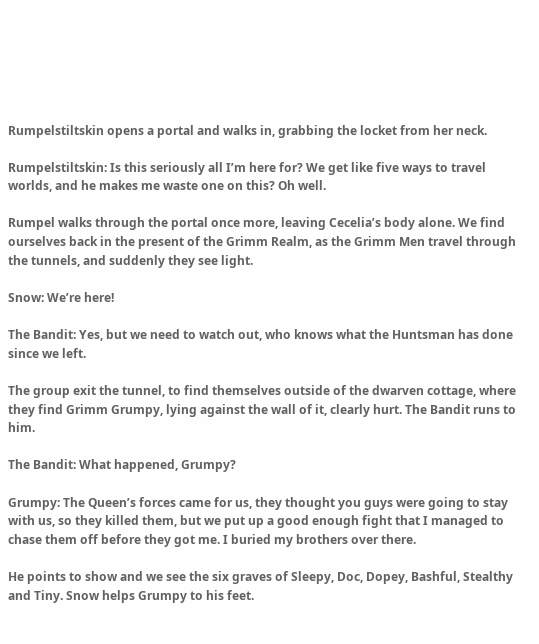Rumpelstiltskin opens a portal and walks in, grabbing the locket from her neck.

Rumpelstiltskin: Is this seriously all I’m here for? We get like five ways to travel worlds, and he makes me waste one on this? Oh well.

Rumpel walks through the portal once more, leaving Cecelia’s body alone. We find ourselves back in the present of the Grimm Realm, as the Grimm Men travel through the tunnels, and suddenly they see light.

Snow: We’re here!

The Bandit: Yes, but we need to watch out, who knows what the Huntsman has done since we left.

The group exit the tunnel, to find themselves outside of the dwarven cottage, where they find Grimm Grumpy, lying against the wall of it, clearly hurt. The Bandit runs to him.

The Bandit: What happened, Grumpy?

Grumpy: The Queen’s forces came for us, they thought you guys were going to stay with us, so they killed them, but we put up a good enough fight that I managed to chase them off before they got me. I buried my brothers over there.

He points to show and we see the six graves of Sleepy, Doc, Dopey, Bashful, Stealthy and Tiny. Snow helps Grumpy to his feet.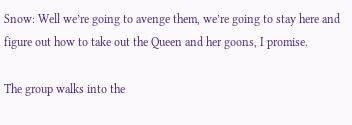Snow: Well we’re going to avenge them, we’re going to stay here and figure out how to take out the Queen and her goons, I promise.

The group walks into the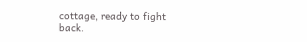cottage, ready to fight back.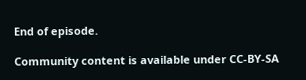End of episode.

Community content is available under CC-BY-SA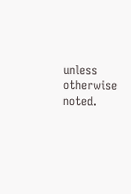unless otherwise noted.